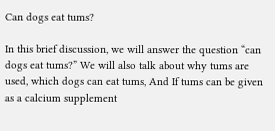Can dogs eat tums?

In this brief discussion, we will answer the question “can dogs eat tums?” We will also talk about why tums are used, which dogs can eat tums, And If tums can be given as a calcium supplement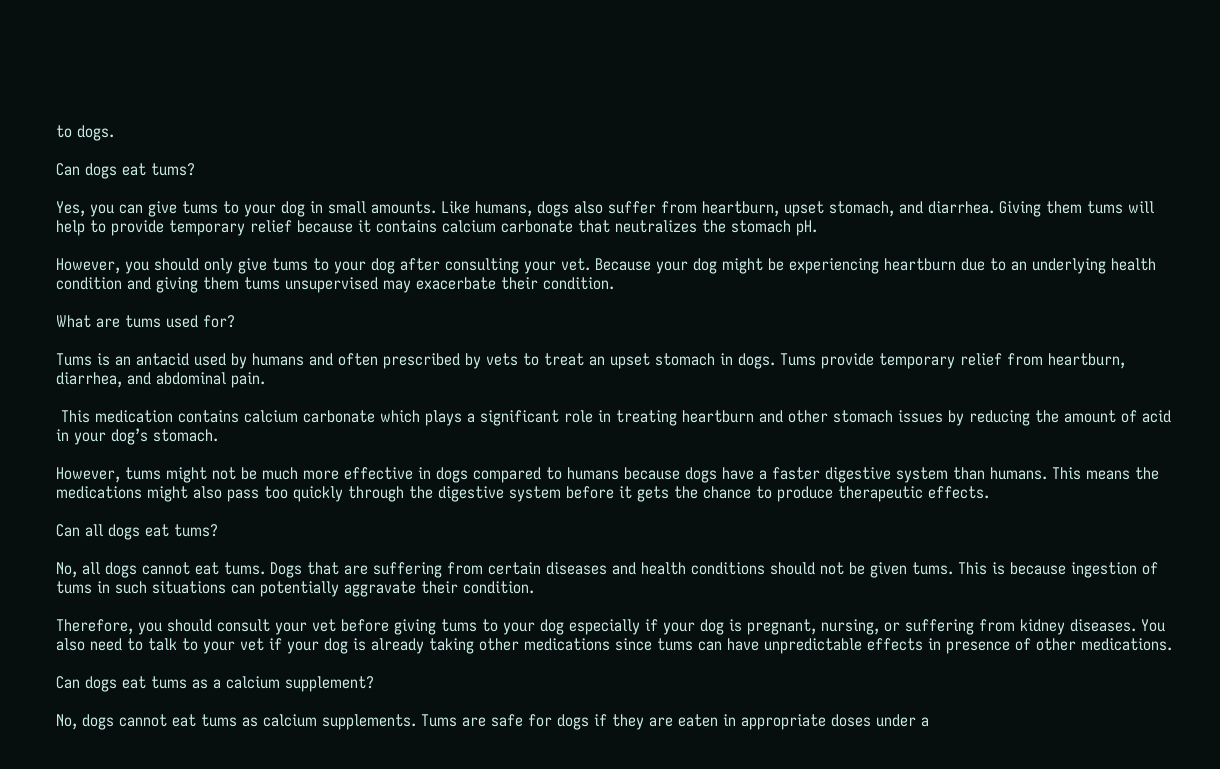to dogs.

Can dogs eat tums?

Yes, you can give tums to your dog in small amounts. Like humans, dogs also suffer from heartburn, upset stomach, and diarrhea. Giving them tums will help to provide temporary relief because it contains calcium carbonate that neutralizes the stomach pH.

However, you should only give tums to your dog after consulting your vet. Because your dog might be experiencing heartburn due to an underlying health condition and giving them tums unsupervised may exacerbate their condition.

What are tums used for?

Tums is an antacid used by humans and often prescribed by vets to treat an upset stomach in dogs. Tums provide temporary relief from heartburn, diarrhea, and abdominal pain.

 This medication contains calcium carbonate which plays a significant role in treating heartburn and other stomach issues by reducing the amount of acid in your dog’s stomach.

However, tums might not be much more effective in dogs compared to humans because dogs have a faster digestive system than humans. This means the medications might also pass too quickly through the digestive system before it gets the chance to produce therapeutic effects.

Can all dogs eat tums?

No, all dogs cannot eat tums. Dogs that are suffering from certain diseases and health conditions should not be given tums. This is because ingestion of tums in such situations can potentially aggravate their condition.

Therefore, you should consult your vet before giving tums to your dog especially if your dog is pregnant, nursing, or suffering from kidney diseases. You also need to talk to your vet if your dog is already taking other medications since tums can have unpredictable effects in presence of other medications.

Can dogs eat tums as a calcium supplement?

No, dogs cannot eat tums as calcium supplements. Tums are safe for dogs if they are eaten in appropriate doses under a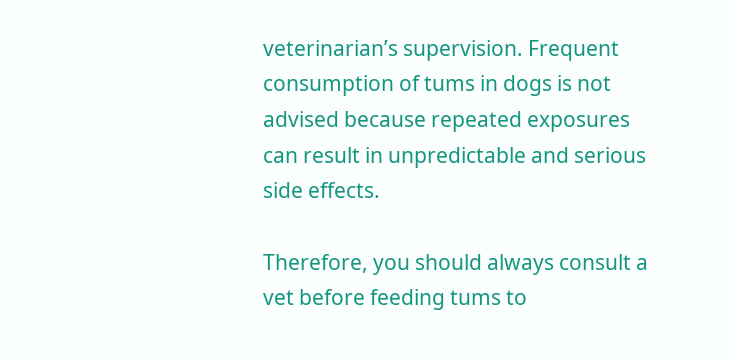veterinarian’s supervision. Frequent consumption of tums in dogs is not advised because repeated exposures can result in unpredictable and serious side effects.

Therefore, you should always consult a vet before feeding tums to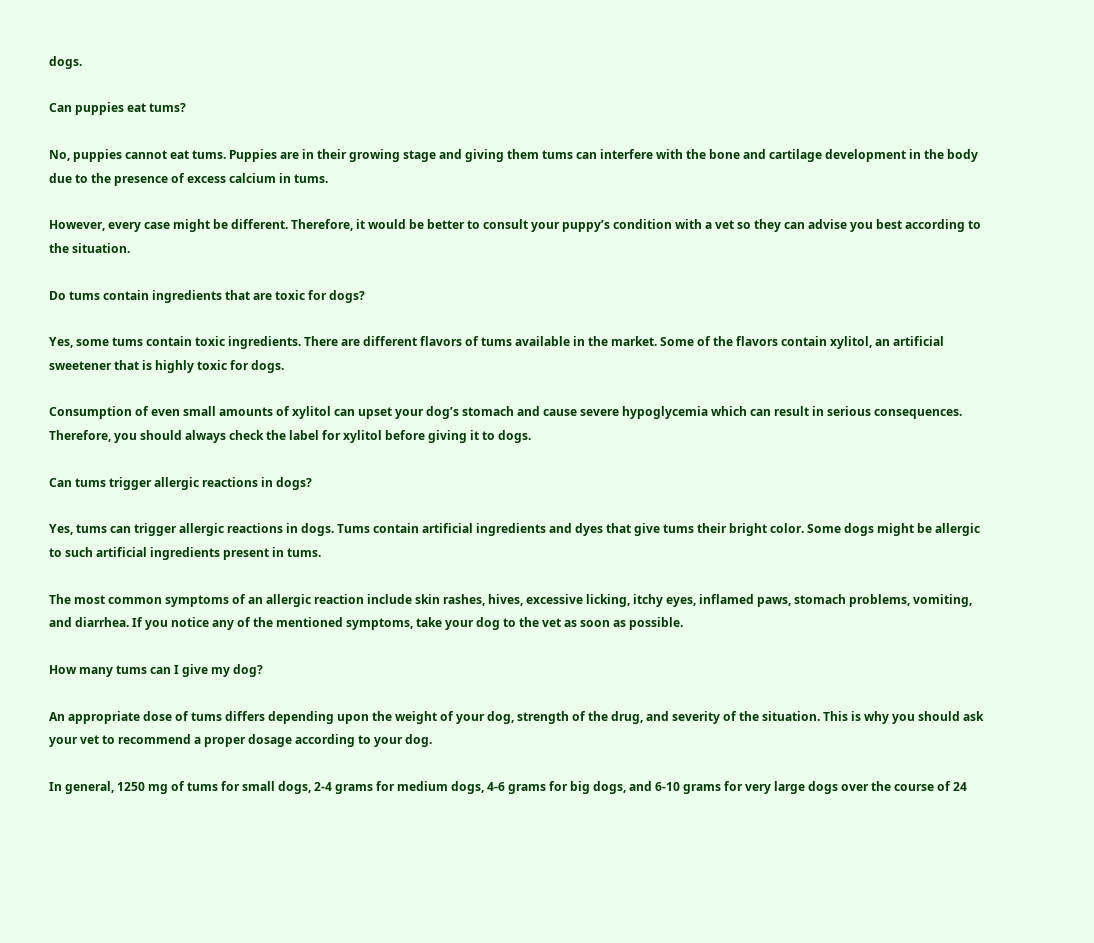dogs.

Can puppies eat tums?

No, puppies cannot eat tums. Puppies are in their growing stage and giving them tums can interfere with the bone and cartilage development in the body due to the presence of excess calcium in tums.

However, every case might be different. Therefore, it would be better to consult your puppy’s condition with a vet so they can advise you best according to the situation.

Do tums contain ingredients that are toxic for dogs?

Yes, some tums contain toxic ingredients. There are different flavors of tums available in the market. Some of the flavors contain xylitol, an artificial sweetener that is highly toxic for dogs.

Consumption of even small amounts of xylitol can upset your dog’s stomach and cause severe hypoglycemia which can result in serious consequences. Therefore, you should always check the label for xylitol before giving it to dogs.

Can tums trigger allergic reactions in dogs?

Yes, tums can trigger allergic reactions in dogs. Tums contain artificial ingredients and dyes that give tums their bright color. Some dogs might be allergic to such artificial ingredients present in tums.

The most common symptoms of an allergic reaction include skin rashes, hives, excessive licking, itchy eyes, inflamed paws, stomach problems, vomiting, and diarrhea. If you notice any of the mentioned symptoms, take your dog to the vet as soon as possible.

How many tums can I give my dog?

An appropriate dose of tums differs depending upon the weight of your dog, strength of the drug, and severity of the situation. This is why you should ask your vet to recommend a proper dosage according to your dog.

In general, 1250 mg of tums for small dogs, 2-4 grams for medium dogs, 4-6 grams for big dogs, and 6-10 grams for very large dogs over the course of 24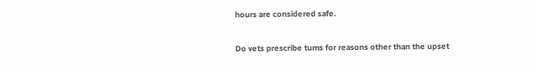hours are considered safe.

Do vets prescribe tums for reasons other than the upset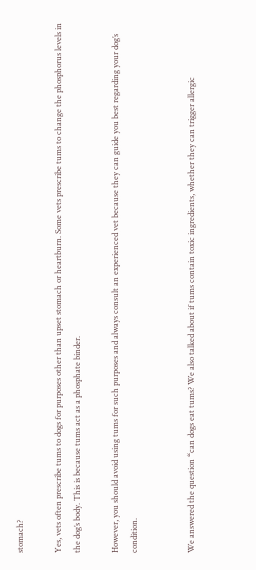stomach?

Yes, vets often prescribe tums to dogs for purposes other than upset stomach or heartburn. Some vets prescribe tums to change the phosphorus levels in the dog’s body. This is because tums act as a phosphate binder.

However, you should avoid using tums for such purposes and always consult an experienced vet because they can guide you best regarding your dog’s condition.


We answered the question “can dogs eat tums? We also talked about if tums contain toxic ingredients, whether they can trigger allergic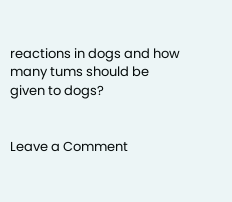reactions in dogs and how many tums should be given to dogs?


Leave a Comment